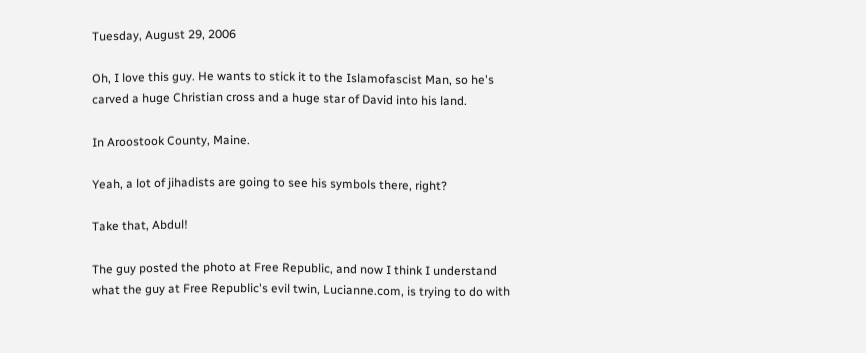Tuesday, August 29, 2006

Oh, I love this guy. He wants to stick it to the Islamofascist Man, so he's carved a huge Christian cross and a huge star of David into his land.

In Aroostook County, Maine.

Yeah, a lot of jihadists are going to see his symbols there, right?

Take that, Abdul!

The guy posted the photo at Free Republic, and now I think I understand what the guy at Free Republic's evil twin, Lucianne.com, is trying to do with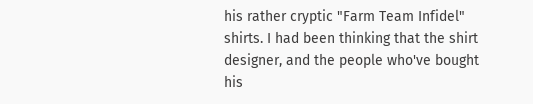his rather cryptic "Farm Team Infidel" shirts. I had been thinking that the shirt designer, and the people who've bought his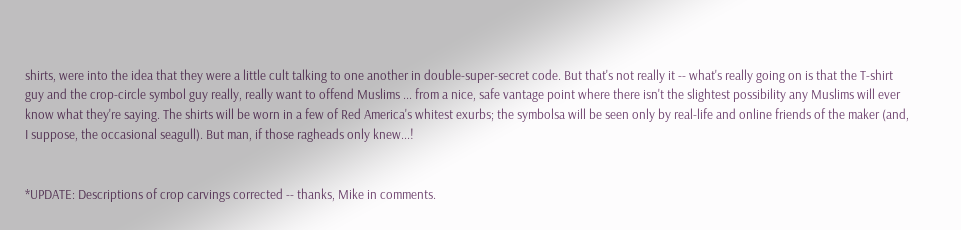shirts, were into the idea that they were a little cult talking to one another in double-super-secret code. But that's not really it -- what's really going on is that the T-shirt guy and the crop-circle symbol guy really, really want to offend Muslims ... from a nice, safe vantage point where there isn't the slightest possibility any Muslims will ever know what they're saying. The shirts will be worn in a few of Red America's whitest exurbs; the symbolsa will be seen only by real-life and online friends of the maker (and, I suppose, the occasional seagull). But man, if those ragheads only knew...!


*UPDATE: Descriptions of crop carvings corrected -- thanks, Mike in comments.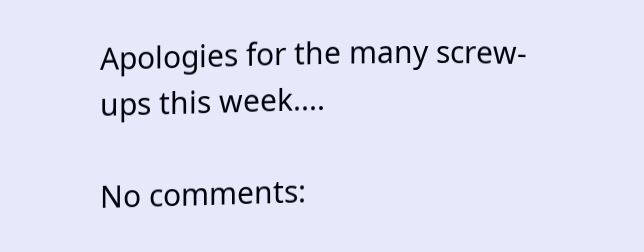Apologies for the many screw-ups this week....

No comments: